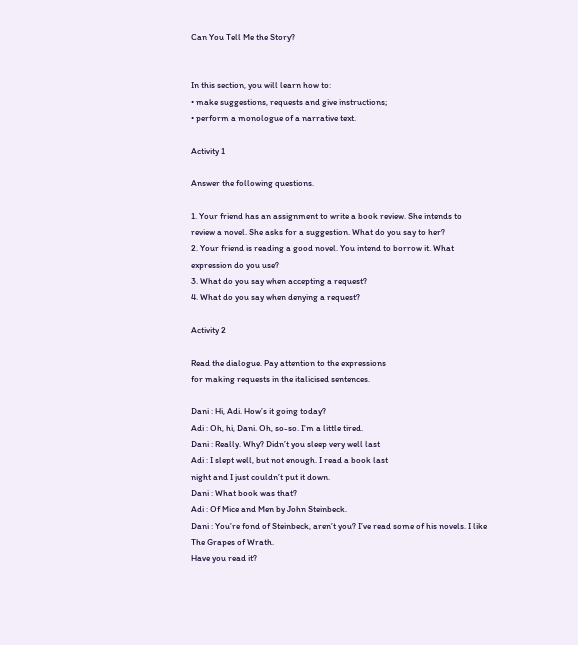Can You Tell Me the Story?


In this section, you will learn how to:
• make suggestions, requests and give instructions;
• perform a monologue of a narrative text.

Activity 1

Answer the following questions.

1. Your friend has an assignment to write a book review. She intends to review a novel. She asks for a suggestion. What do you say to her?
2. Your friend is reading a good novel. You intend to borrow it. What expression do you use?
3. What do you say when accepting a request?
4. What do you say when denying a request?

Activity 2

Read the dialogue. Pay attention to the expressions
for making requests in the italicised sentences.

Dani : Hi, Adi. How’s it going today?
Adi : Oh, hi, Dani. Oh, so-so. I’m a little tired.
Dani : Really. Why? Didn’t you sleep very well last
Adi : I slept well, but not enough. I read a book last
night and I just couldn’t put it down.
Dani : What book was that?
Adi : Of Mice and Men by John Steinbeck.
Dani : You’re fond of Steinbeck, aren’t you? I’ve read some of his novels. I like The Grapes of Wrath.
Have you read it?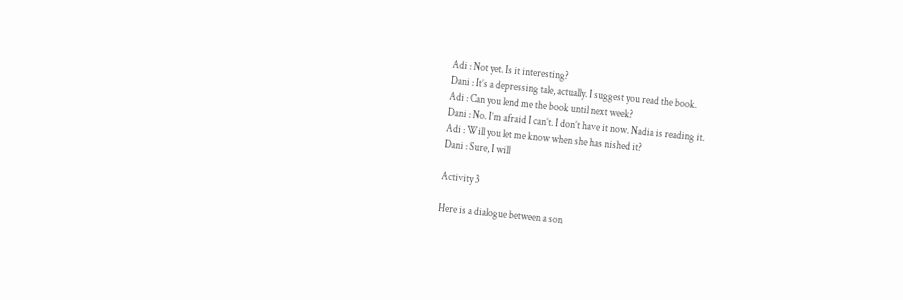Adi : Not yet. Is it interesting?
Dani : It’s a depressing tale, actually. I suggest you read the book.
Adi : Can you lend me the book until next week?
Dani : No. I’m afraid I can’t. I don’t have it now. Nadia is reading it.
Adi : Will you let me know when she has nished it?
Dani : Sure, I will

Activity 3

Here is a dialogue between a son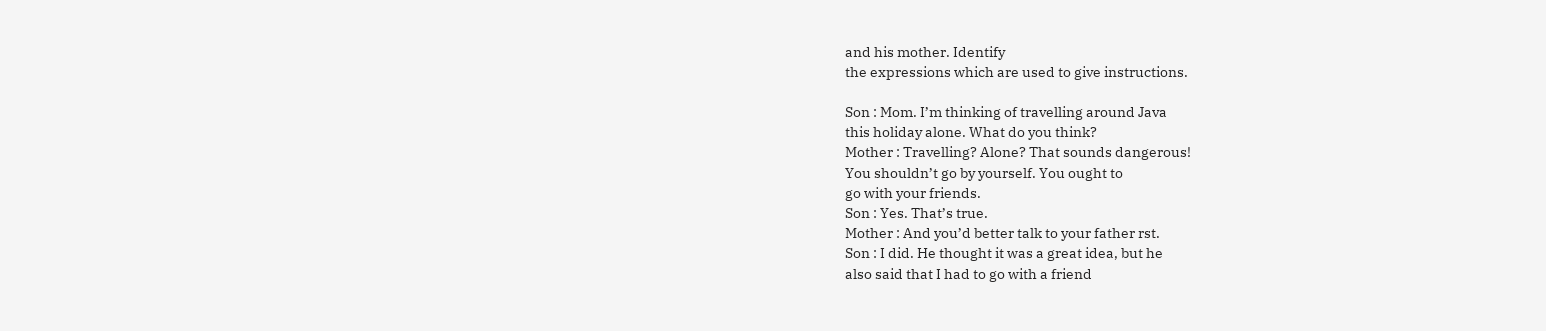and his mother. Identify
the expressions which are used to give instructions.

Son : Mom. I’m thinking of travelling around Java
this holiday alone. What do you think?
Mother : Travelling? Alone? That sounds dangerous!
You shouldn’t go by yourself. You ought to
go with your friends.
Son : Yes. That’s true.
Mother : And you’d better talk to your father rst.
Son : I did. He thought it was a great idea, but he
also said that I had to go with a friend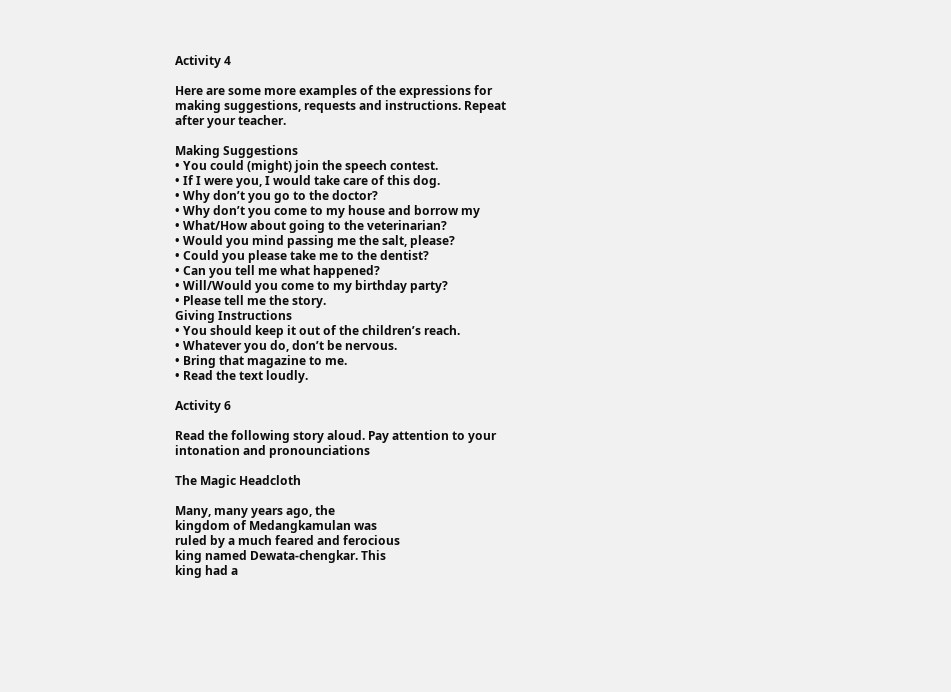Activity 4

Here are some more examples of the expressions for
making suggestions, requests and instructions. Repeat
after your teacher.

Making Suggestions
• You could (might) join the speech contest.
• If I were you, I would take care of this dog.
• Why don’t you go to the doctor?
• Why don’t you come to my house and borrow my
• What/How about going to the veterinarian?
• Would you mind passing me the salt, please?
• Could you please take me to the dentist?
• Can you tell me what happened?
• Will/Would you come to my birthday party?
• Please tell me the story.
Giving Instructions
• You should keep it out of the children’s reach.
• Whatever you do, don’t be nervous.
• Bring that magazine to me.
• Read the text loudly.

Activity 6

Read the following story aloud. Pay attention to your
intonation and pronounciations

The Magic Headcloth

Many, many years ago, the
kingdom of Medangkamulan was
ruled by a much feared and ferocious
king named Dewata-chengkar. This
king had a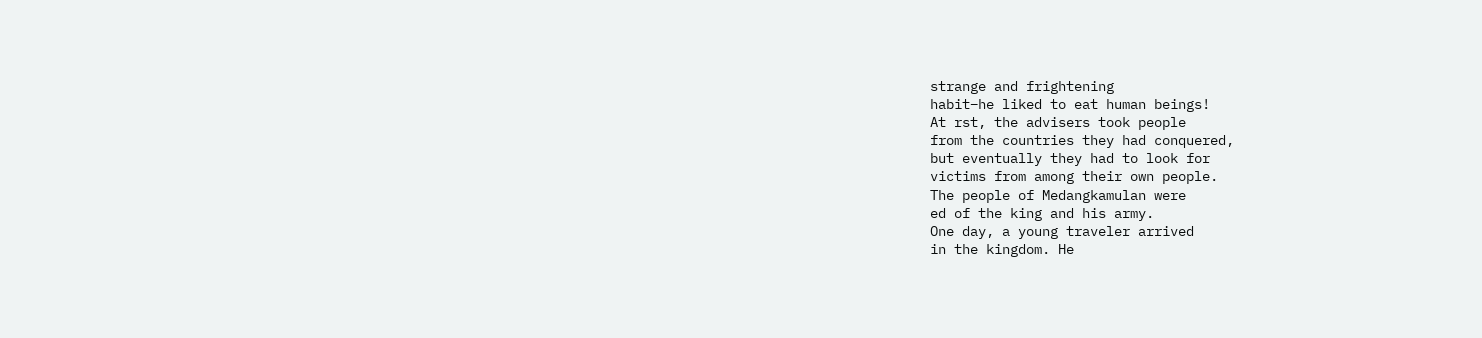strange and frightening
habit–he liked to eat human beings!
At rst, the advisers took people
from the countries they had conquered,
but eventually they had to look for
victims from among their own people.
The people of Medangkamulan were
ed of the king and his army.
One day, a young traveler arrived
in the kingdom. He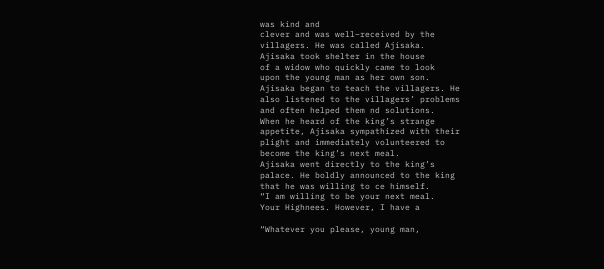was kind and
clever and was well–received by the
villagers. He was called Ajisaka.
Ajisaka took shelter in the house
of a widow who quickly came to look
upon the young man as her own son.
Ajisaka began to teach the villagers. He
also listened to the villagers’ problems
and often helped them nd solutions.
When he heard of the king’s strange
appetite, Ajisaka sympathized with their
plight and immediately volunteered to
become the king’s next meal.
Ajisaka went directly to the king’s
palace. He boldly announced to the king
that he was willing to ce himself.
“I am willing to be your next meal.
Your Highnees. However, I have a

“Whatever you please, young man,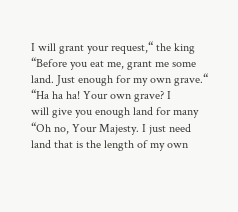I will grant your request,“ the king
“Before you eat me, grant me some
land. Just enough for my own grave.“
“Ha ha ha! Your own grave? I
will give you enough land for many
“Oh no, Your Majesty. I just need
land that is the length of my own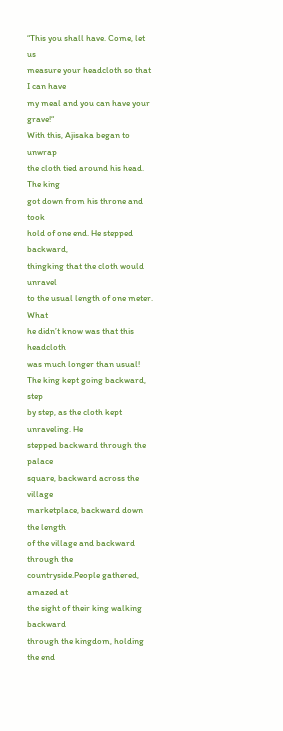“This you shall have. Come, let us
measure your headcloth so that I can have
my meal and you can have your grave!“
With this, Ajisaka began to unwrap
the cloth tied around his head. The king
got down from his throne and took
hold of one end. He stepped backward,
thingking that the cloth would unravel
to the usual length of one meter. What
he didn’t know was that this headcloth
was much longer than usual!
The king kept going backward, step
by step, as the cloth kept unraveling. He
stepped backward through the palace
square, backward across the village
marketplace, backward down the length
of the village and backward through the
countryside.People gathered, amazed at
the sight of their king walking backward
through the kingdom, holding the end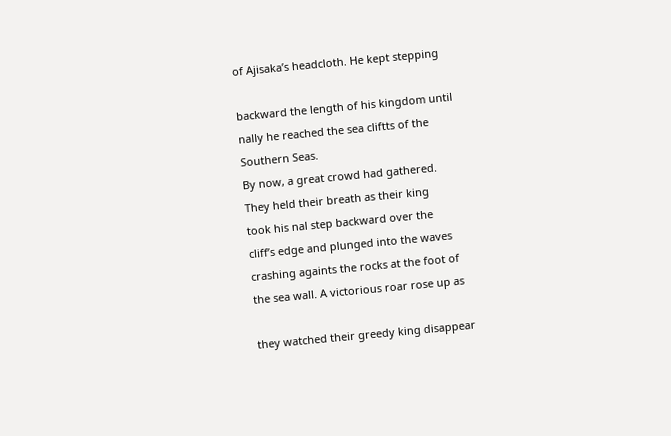of Ajisaka’s headcloth. He kept stepping

backward the length of his kingdom until
nally he reached the sea cliftts of the
Southern Seas.
By now, a great crowd had gathered.
They held their breath as their king
took his nal step backward over the
cliff’s edge and plunged into the waves
crashing againts the rocks at the foot of
the sea wall. A victorious roar rose up as

they watched their greedy king disappear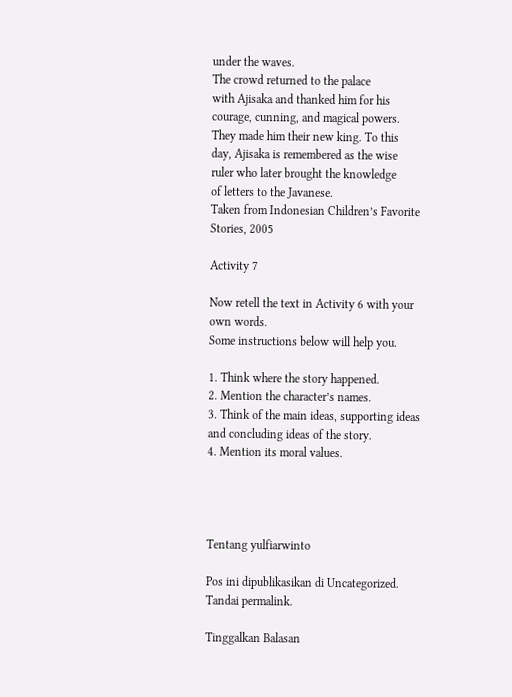under the waves.
The crowd returned to the palace
with Ajisaka and thanked him for his
courage, cunning, and magical powers.
They made him their new king. To this
day, Ajisaka is remembered as the wise
ruler who later brought the knowledge
of letters to the Javanese.
Taken from Indonesian Children’s Favorite Stories, 2005

Activity 7

Now retell the text in Activity 6 with your own words.
Some instructions below will help you.

1. Think where the story happened.
2. Mention the character’s names.
3. Think of the main ideas, supporting ideas and concluding ideas of the story.
4. Mention its moral values.




Tentang yulfiarwinto

Pos ini dipublikasikan di Uncategorized. Tandai permalink.

Tinggalkan Balasan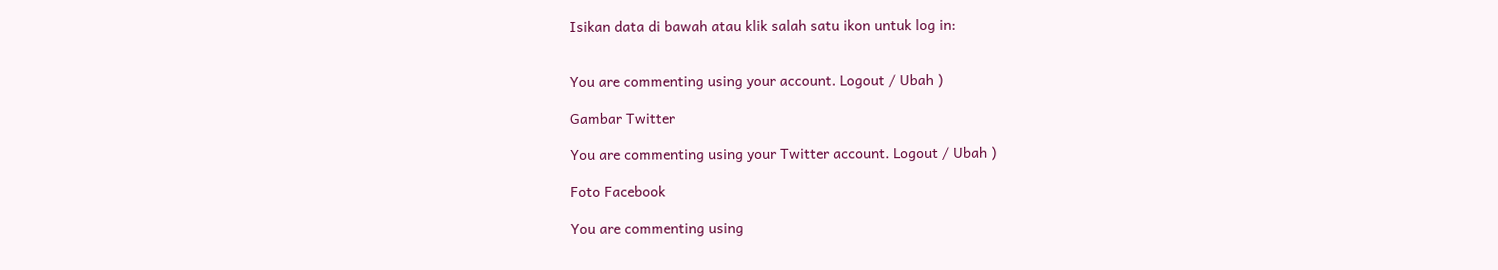Isikan data di bawah atau klik salah satu ikon untuk log in:


You are commenting using your account. Logout / Ubah )

Gambar Twitter

You are commenting using your Twitter account. Logout / Ubah )

Foto Facebook

You are commenting using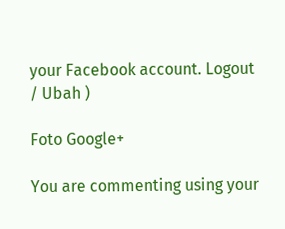your Facebook account. Logout / Ubah )

Foto Google+

You are commenting using your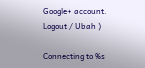Google+ account. Logout / Ubah )

Connecting to %s